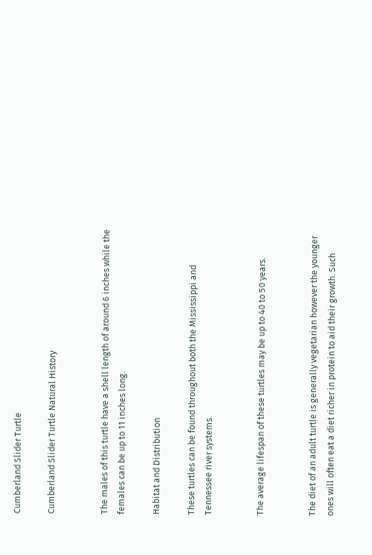Cumberland Slider Turtle

Cumberland Slider Turtle Natural History


The males of this turtle have a shell length of around 6 inches while the females can be up to 11 inches long.

Habitat and Distribution

These turtles can be found throughout both the Mississippi and Tennessee river systems.


The average lifespan of these turtles may be up to 40 to 50 years.


The diet of an adult turtle is generally vegetarian however the younger
ones will often eat a diet richer in protein to aid their growth. Such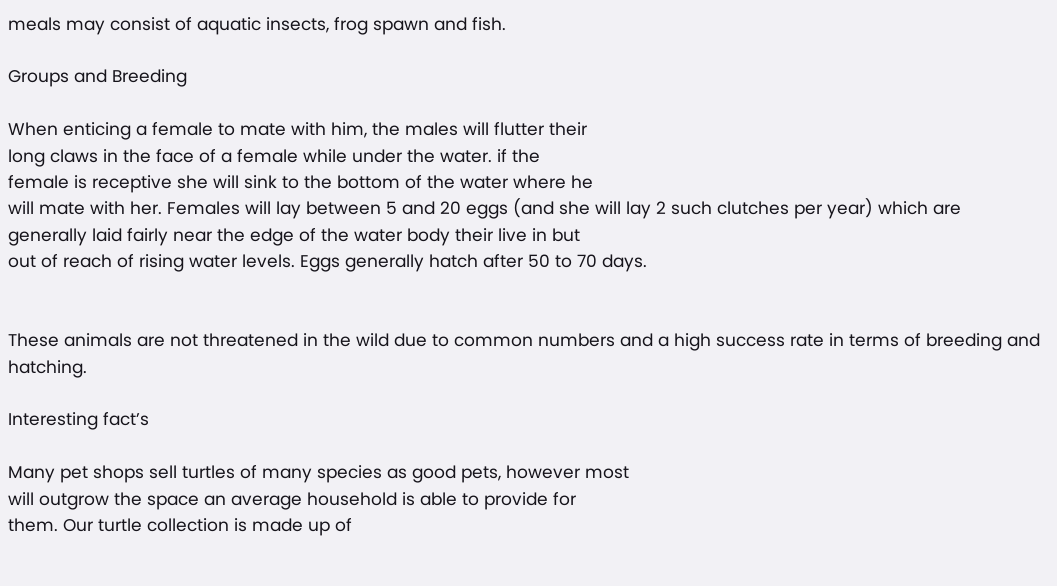meals may consist of aquatic insects, frog spawn and fish.

Groups and Breeding

When enticing a female to mate with him, the males will flutter their
long claws in the face of a female while under the water. if the
female is receptive she will sink to the bottom of the water where he
will mate with her. Females will lay between 5 and 20 eggs (and she will lay 2 such clutches per year) which are
generally laid fairly near the edge of the water body their live in but
out of reach of rising water levels. Eggs generally hatch after 50 to 70 days.


These animals are not threatened in the wild due to common numbers and a high success rate in terms of breeding and hatching.

Interesting fact’s

Many pet shops sell turtles of many species as good pets, however most
will outgrow the space an average household is able to provide for
them. Our turtle collection is made up of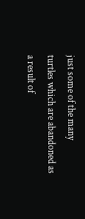just some of the many
turtles which are abandoned as a result of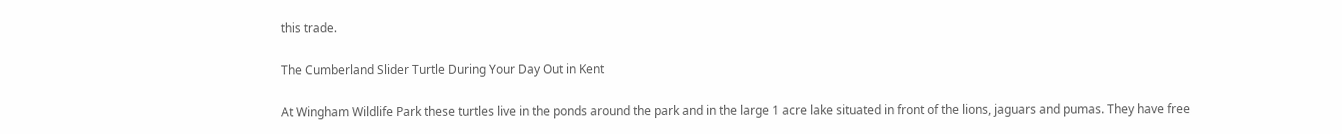this trade.

The Cumberland Slider Turtle During Your Day Out in Kent

At Wingham Wildlife Park these turtles live in the ponds around the park and in the large 1 acre lake situated in front of the lions, jaguars and pumas. They have free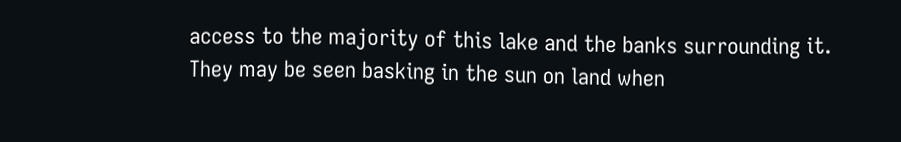access to the majority of this lake and the banks surrounding it. They may be seen basking in the sun on land when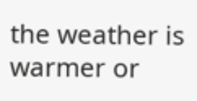the weather is warmer or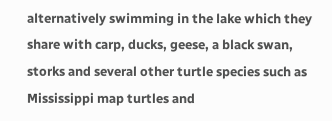alternatively swimming in the lake which they share with carp, ducks, geese, a black swan, storks and several other turtle species such as Mississippi map turtles and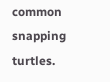common snapping turtles.